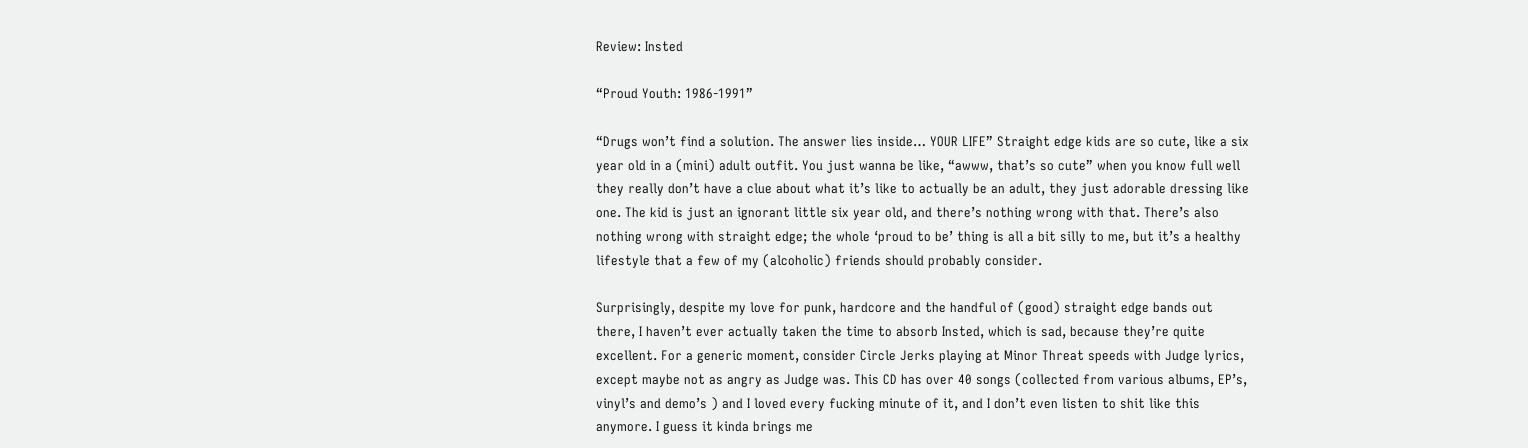Review: Insted

“Proud Youth: 1986-1991”

“Drugs won’t find a solution. The answer lies inside… YOUR LIFE” Straight edge kids are so cute, like a six year old in a (mini) adult outfit. You just wanna be like, “awww, that’s so cute” when you know full well they really don’t have a clue about what it’s like to actually be an adult, they just adorable dressing like one. The kid is just an ignorant little six year old, and there’s nothing wrong with that. There’s also nothing wrong with straight edge; the whole ‘proud to be’ thing is all a bit silly to me, but it’s a healthy lifestyle that a few of my (alcoholic) friends should probably consider.

Surprisingly, despite my love for punk, hardcore and the handful of (good) straight edge bands out there, I haven’t ever actually taken the time to absorb Insted, which is sad, because they’re quite excellent. For a generic moment, consider Circle Jerks playing at Minor Threat speeds with Judge lyrics, except maybe not as angry as Judge was. This CD has over 40 songs (collected from various albums, EP’s, vinyl’s and demo’s ) and I loved every fucking minute of it, and I don’t even listen to shit like this anymore. I guess it kinda brings me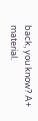back, you know? A+ material.